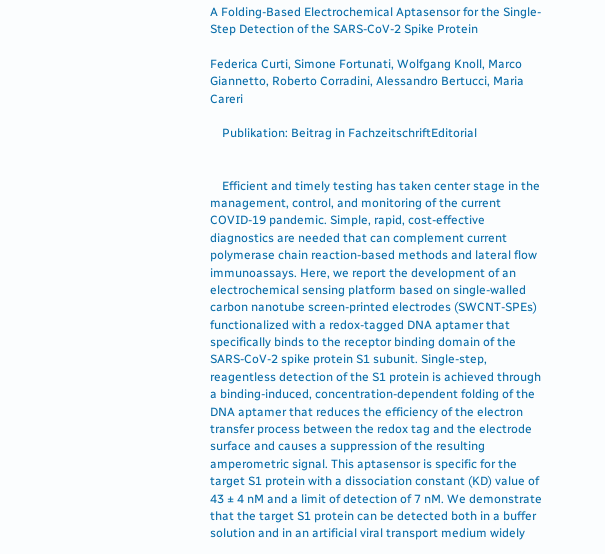A Folding-Based Electrochemical Aptasensor for the Single-Step Detection of the SARS-CoV-2 Spike Protein

Federica Curti, Simone Fortunati, Wolfgang Knoll, Marco Giannetto, Roberto Corradini, Alessandro Bertucci, Maria Careri

    Publikation: Beitrag in FachzeitschriftEditorial


    Efficient and timely testing has taken center stage in the management, control, and monitoring of the current COVID-19 pandemic. Simple, rapid, cost-effective diagnostics are needed that can complement current polymerase chain reaction-based methods and lateral flow immunoassays. Here, we report the development of an electrochemical sensing platform based on single-walled carbon nanotube screen-printed electrodes (SWCNT-SPEs) functionalized with a redox-tagged DNA aptamer that specifically binds to the receptor binding domain of the SARS-CoV-2 spike protein S1 subunit. Single-step, reagentless detection of the S1 protein is achieved through a binding-induced, concentration-dependent folding of the DNA aptamer that reduces the efficiency of the electron transfer process between the redox tag and the electrode surface and causes a suppression of the resulting amperometric signal. This aptasensor is specific for the target S1 protein with a dissociation constant (KD) value of 43 ± 4 nM and a limit of detection of 7 nM. We demonstrate that the target S1 protein can be detected both in a buffer solution and in an artificial viral transport medium widely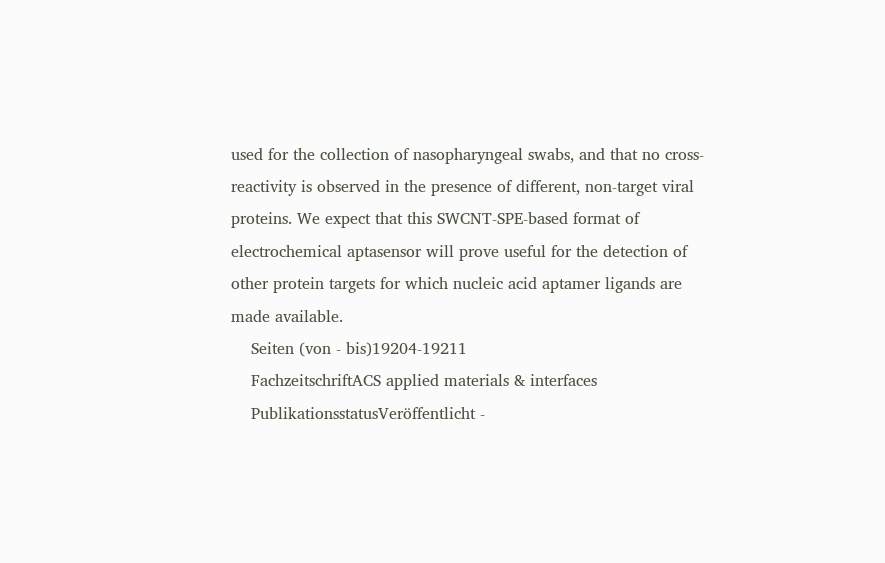used for the collection of nasopharyngeal swabs, and that no cross-reactivity is observed in the presence of different, non-target viral proteins. We expect that this SWCNT-SPE-based format of electrochemical aptasensor will prove useful for the detection of other protein targets for which nucleic acid aptamer ligands are made available.
    Seiten (von - bis)19204-19211
    FachzeitschriftACS applied materials & interfaces
    PublikationsstatusVeröffentlicht -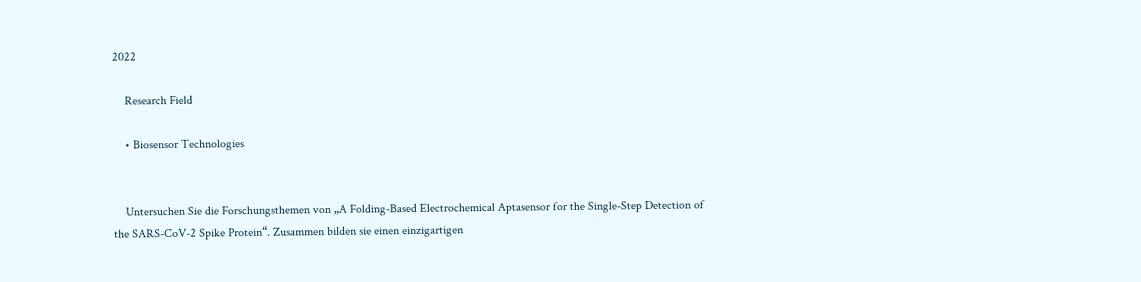2022

    Research Field

    • Biosensor Technologies


    Untersuchen Sie die Forschungsthemen von „A Folding-Based Electrochemical Aptasensor for the Single-Step Detection of the SARS-CoV-2 Spike Protein“. Zusammen bilden sie einen einzigartigen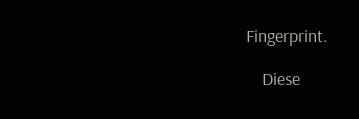Fingerprint.

    Diese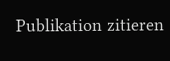Publikation zitieren